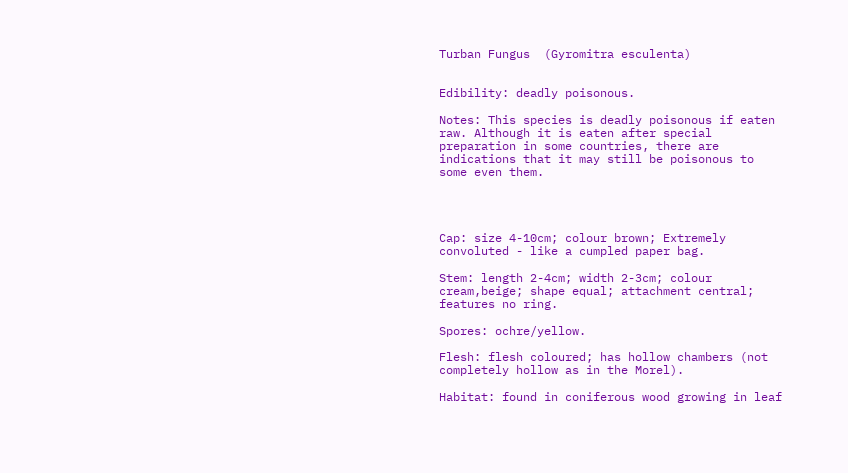Turban Fungus  (Gyromitra esculenta)


Edibility: deadly poisonous.

Notes: This species is deadly poisonous if eaten raw. Although it is eaten after special preparation in some countries, there are indications that it may still be poisonous to some even them.




Cap: size 4-10cm; colour brown; Extremely convoluted - like a cumpled paper bag.

Stem: length 2-4cm; width 2-3cm; colour cream,beige; shape equal; attachment central; features no ring.

Spores: ochre/yellow.

Flesh: flesh coloured; has hollow chambers (not completely hollow as in the Morel).

Habitat: found in coniferous wood growing in leaf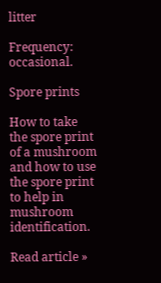litter

Frequency: occasional.

Spore prints

How to take the spore print of a mushroom and how to use the spore print to help in mushroom identification.

Read article »